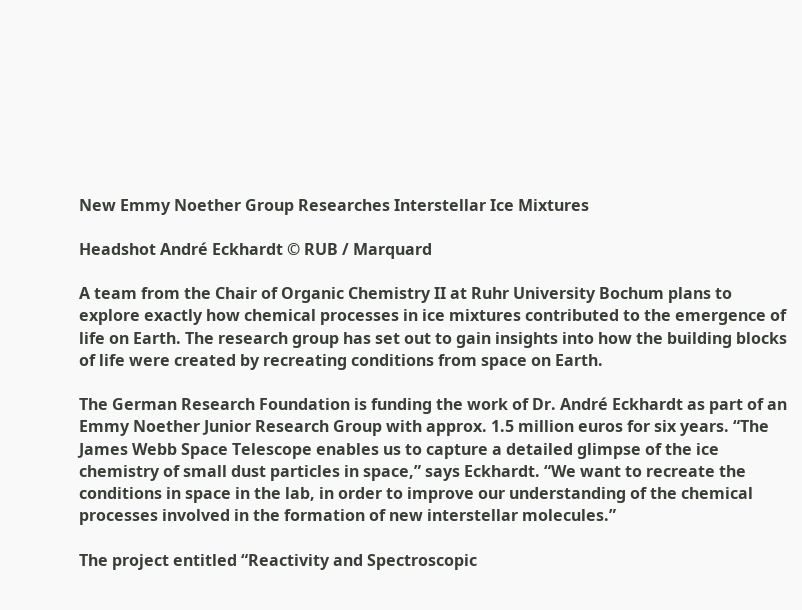New Emmy Noether Group Researches Interstellar Ice Mixtures

Headshot André Eckhardt © RUB / Marquard

A team from the Chair of Organic Chemistry II at Ruhr University Bochum plans to explore exactly how chemical processes in ice mixtures contributed to the emergence of life on Earth. The research group has set out to gain insights into how the building blocks of life were created by recreating conditions from space on Earth.

The German Research Foundation is funding the work of Dr. André Eckhardt as part of an Emmy Noether Junior Research Group with approx. 1.5 million euros for six years. “The James Webb Space Telescope enables us to capture a detailed glimpse of the ice chemistry of small dust particles in space,” says Eckhardt. “We want to recreate the conditions in space in the lab, in order to improve our understanding of the chemical processes involved in the formation of new interstellar molecules.”

The project entitled “Reactivity and Spectroscopic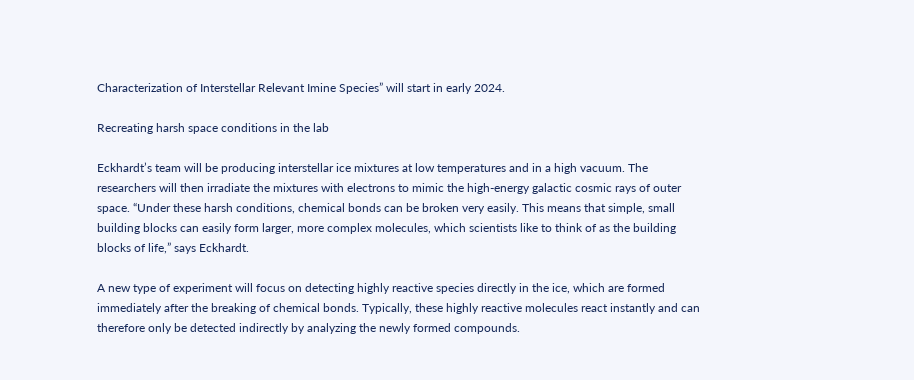Characterization of Interstellar Relevant Imine Species” will start in early 2024.

Recreating harsh space conditions in the lab

Eckhardt’s team will be producing interstellar ice mixtures at low temperatures and in a high vacuum. The researchers will then irradiate the mixtures with electrons to mimic the high-energy galactic cosmic rays of outer space. “Under these harsh conditions, chemical bonds can be broken very easily. This means that simple, small building blocks can easily form larger, more complex molecules, which scientists like to think of as the building blocks of life,” says Eckhardt.

A new type of experiment will focus on detecting highly reactive species directly in the ice, which are formed immediately after the breaking of chemical bonds. Typically, these highly reactive molecules react instantly and can therefore only be detected indirectly by analyzing the newly formed compounds.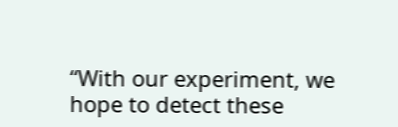“With our experiment, we hope to detect these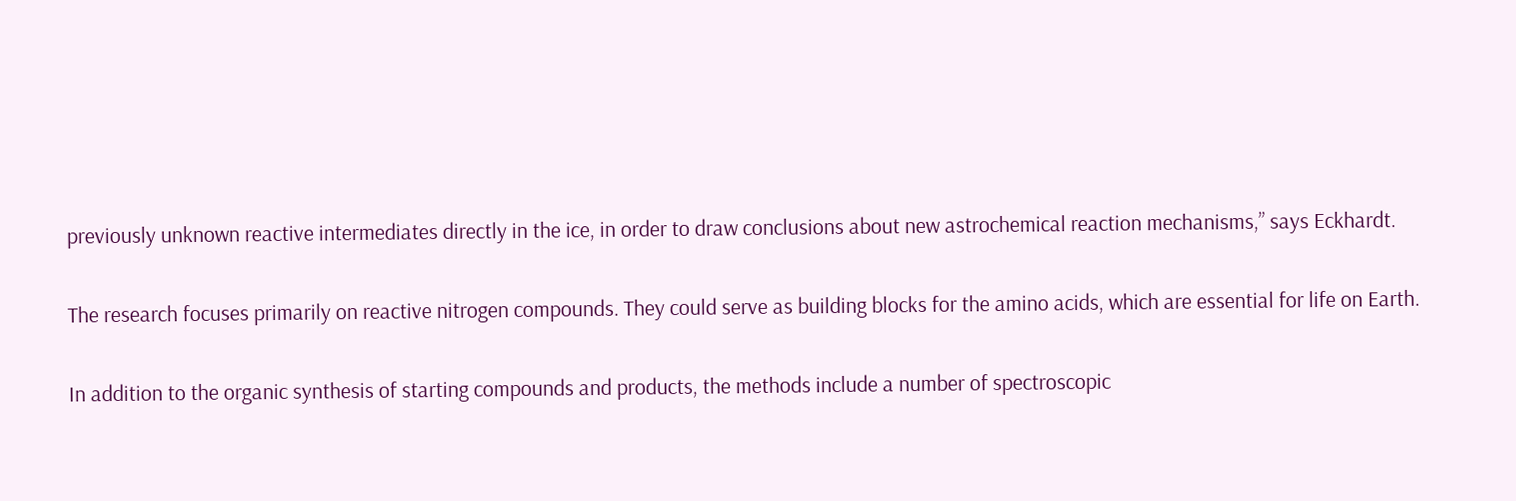previously unknown reactive intermediates directly in the ice, in order to draw conclusions about new astrochemical reaction mechanisms,” says Eckhardt.

The research focuses primarily on reactive nitrogen compounds. They could serve as building blocks for the amino acids, which are essential for life on Earth.

In addition to the organic synthesis of starting compounds and products, the methods include a number of spectroscopic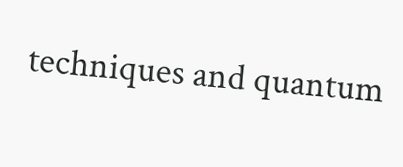techniques and quantum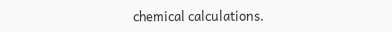chemical calculations.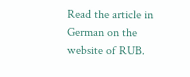Read the article in German on the website of RUB.